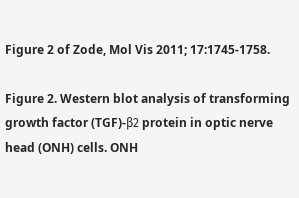Figure 2 of Zode, Mol Vis 2011; 17:1745-1758.

Figure 2. Western blot analysis of transforming growth factor (TGF)-β2 protein in optic nerve head (ONH) cells. ONH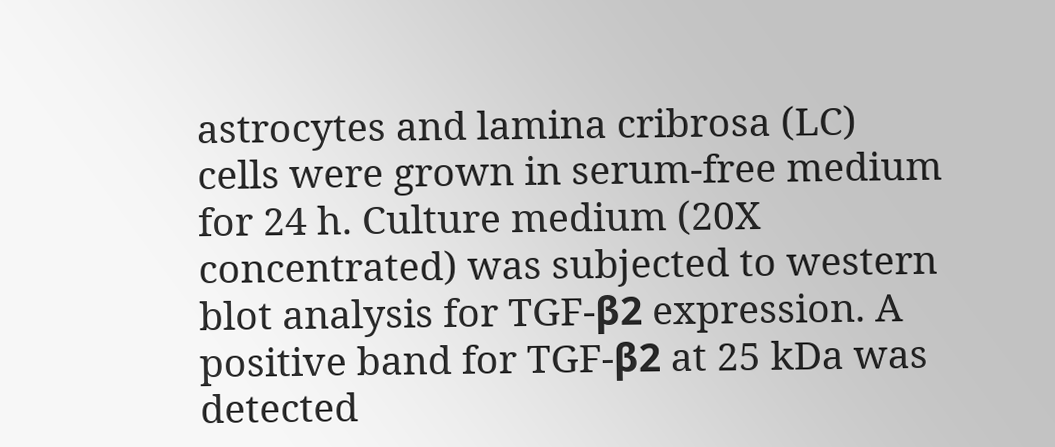astrocytes and lamina cribrosa (LC) cells were grown in serum-free medium for 24 h. Culture medium (20X concentrated) was subjected to western blot analysis for TGF-β2 expression. A positive band for TGF-β2 at 25 kDa was detected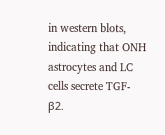in western blots, indicating that ONH astrocytes and LC cells secrete TGF-β2.